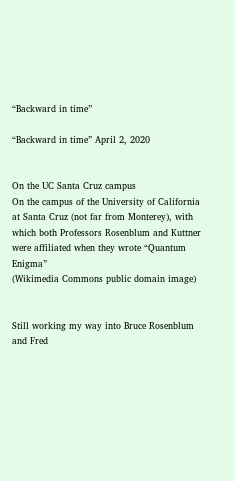“Backward in time”

“Backward in time” April 2, 2020


On the UC Santa Cruz campus
On the campus of the University of California at Santa Cruz (not far from Monterey), with which both Professors Rosenblum and Kuttner were affiliated when they wrote “Quantum Enigma”
(Wikimedia Commons public domain image)


Still working my way into Bruce Rosenblum and Fred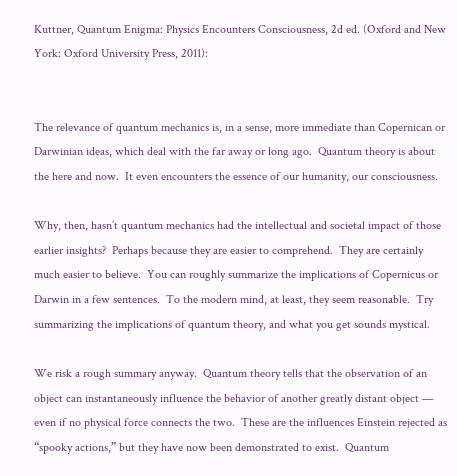Kuttner, Quantum Enigma: Physics Encounters Consciousness, 2d ed. (Oxford and New York: Oxford University Press, 2011):


The relevance of quantum mechanics is, in a sense, more immediate than Copernican or Darwinian ideas, which deal with the far away or long ago.  Quantum theory is about the here and now.  It even encounters the essence of our humanity, our consciousness.

Why, then, hasn’t quantum mechanics had the intellectual and societal impact of those earlier insights?  Perhaps because they are easier to comprehend.  They are certainly much easier to believe.  You can roughly summarize the implications of Copernicus or Darwin in a few sentences.  To the modern mind, at least, they seem reasonable.  Try summarizing the implications of quantum theory, and what you get sounds mystical.

We risk a rough summary anyway.  Quantum theory tells that the observation of an object can instantaneously influence the behavior of another greatly distant object — even if no physical force connects the two.  These are the influences Einstein rejected as “spooky actions,” but they have now been demonstrated to exist.  Quantum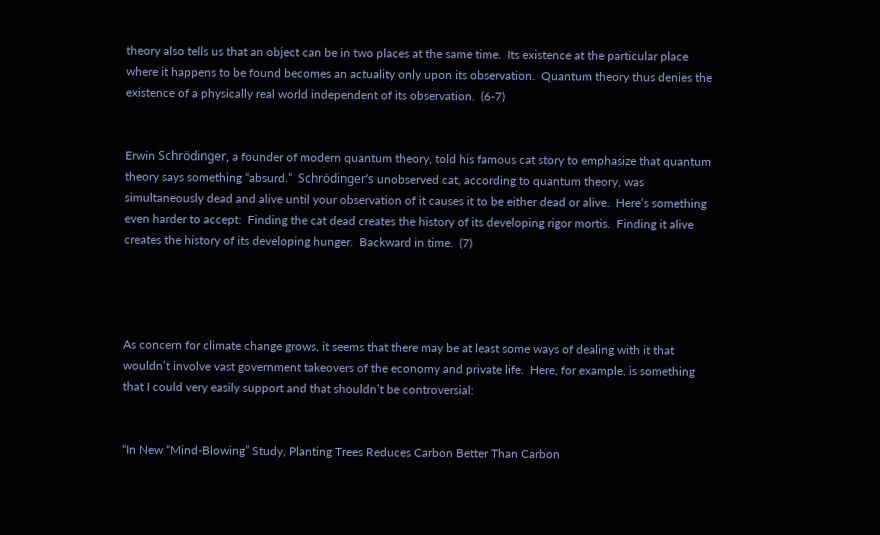theory also tells us that an object can be in two places at the same time.  Its existence at the particular place where it happens to be found becomes an actuality only upon its observation.  Quantum theory thus denies the existence of a physically real world independent of its observation.  (6-7)


Erwin Schrödinger, a founder of modern quantum theory, told his famous cat story to emphasize that quantum theory says something “absurd.”  Schrödinger’s unobserved cat, according to quantum theory, was simultaneously dead and alive until your observation of it causes it to be either dead or alive.  Here’s something even harder to accept:  Finding the cat dead creates the history of its developing rigor mortis.  Finding it alive creates the history of its developing hunger.  Backward in time.  (7)




As concern for climate change grows, it seems that there may be at least some ways of dealing with it that wouldn’t involve vast government takeovers of the economy and private life.  Here, for example, is something that I could very easily support and that shouldn’t be controversial:


“In New “Mind-Blowing” Study, Planting Trees Reduces Carbon Better Than Carbon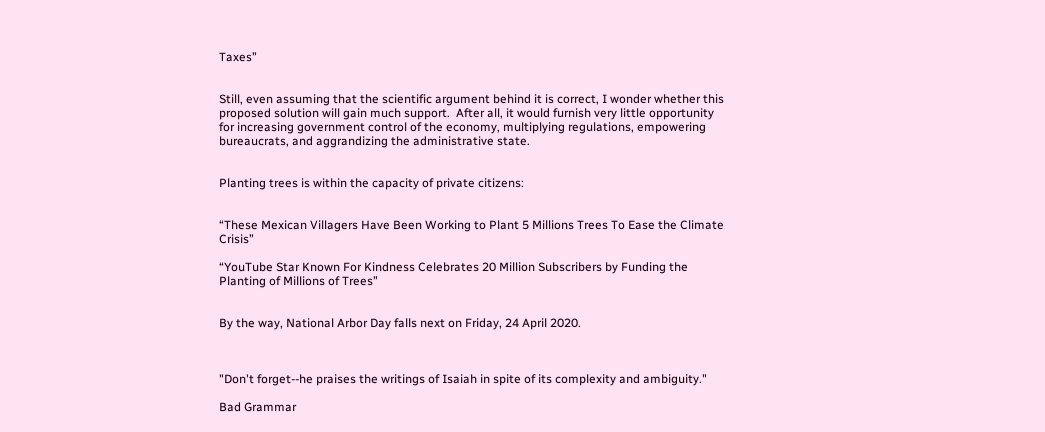Taxes”


Still, even assuming that the scientific argument behind it is correct, I wonder whether this proposed solution will gain much support.  After all, it would furnish very little opportunity for increasing government control of the economy, multiplying regulations, empowering bureaucrats, and aggrandizing the administrative state.


Planting trees is within the capacity of private citizens:


“These Mexican Villagers Have Been Working to Plant 5 Millions Trees To Ease the Climate Crisis”

“YouTube Star Known For Kindness Celebrates 20 Million Subscribers by Funding the Planting of Millions of Trees”


By the way, National Arbor Day falls next on Friday, 24 April 2020.



"Don't forget--he praises the writings of Isaiah in spite of its complexity and ambiguity."

Bad Grammar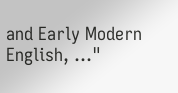and Early Modern English, ..."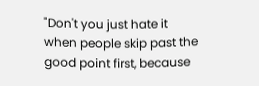"Don't you just hate it when people skip past the good point first, because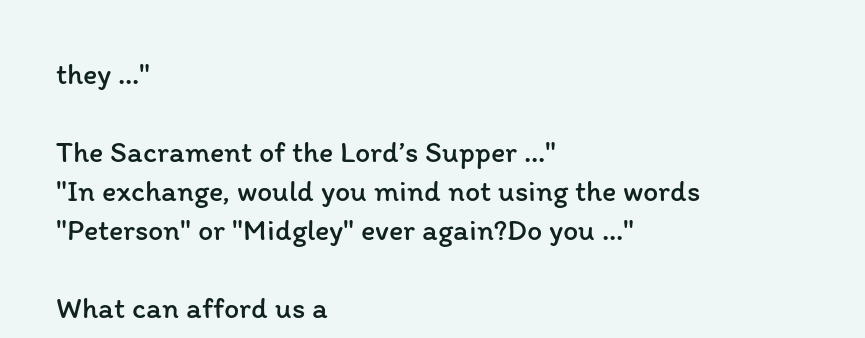they ..."

The Sacrament of the Lord’s Supper ..."
"In exchange, would you mind not using the words "Peterson" or "Midgley" ever again?Do you ..."

What can afford us a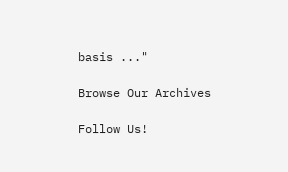basis ..."

Browse Our Archives

Follow Us!